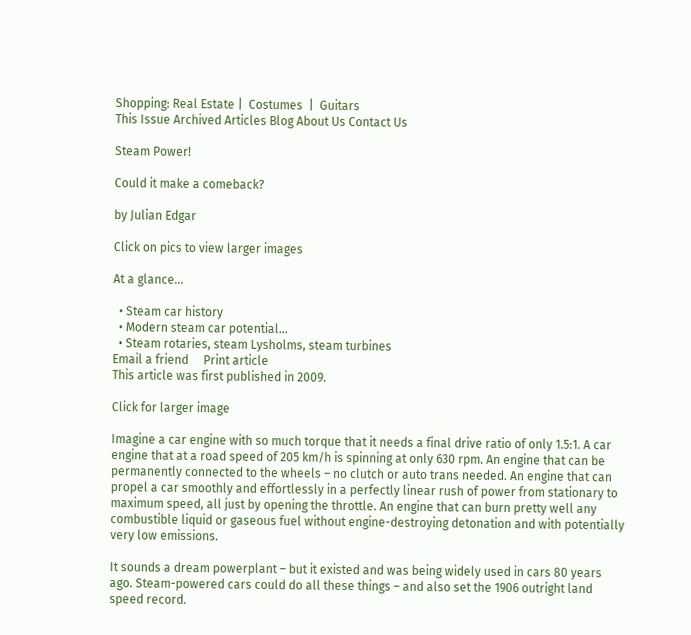Shopping: Real Estate |  Costumes  |  Guitars
This Issue Archived Articles Blog About Us Contact Us

Steam Power!

Could it make a comeback?

by Julian Edgar

Click on pics to view larger images

At a glance...

  • Steam car history
  • Modern steam car potential...
  • Steam rotaries, steam Lysholms, steam turbines
Email a friend     Print article
This article was first published in 2009.

Click for larger image

Imagine a car engine with so much torque that it needs a final drive ratio of only 1.5:1. A car engine that at a road speed of 205 km/h is spinning at only 630 rpm. An engine that can be permanently connected to the wheels – no clutch or auto trans needed. An engine that can propel a car smoothly and effortlessly in a perfectly linear rush of power from stationary to maximum speed, all just by opening the throttle. An engine that can burn pretty well any combustible liquid or gaseous fuel without engine-destroying detonation and with potentially very low emissions.

It sounds a dream powerplant – but it existed and was being widely used in cars 80 years ago. Steam-powered cars could do all these things – and also set the 1906 outright land speed record.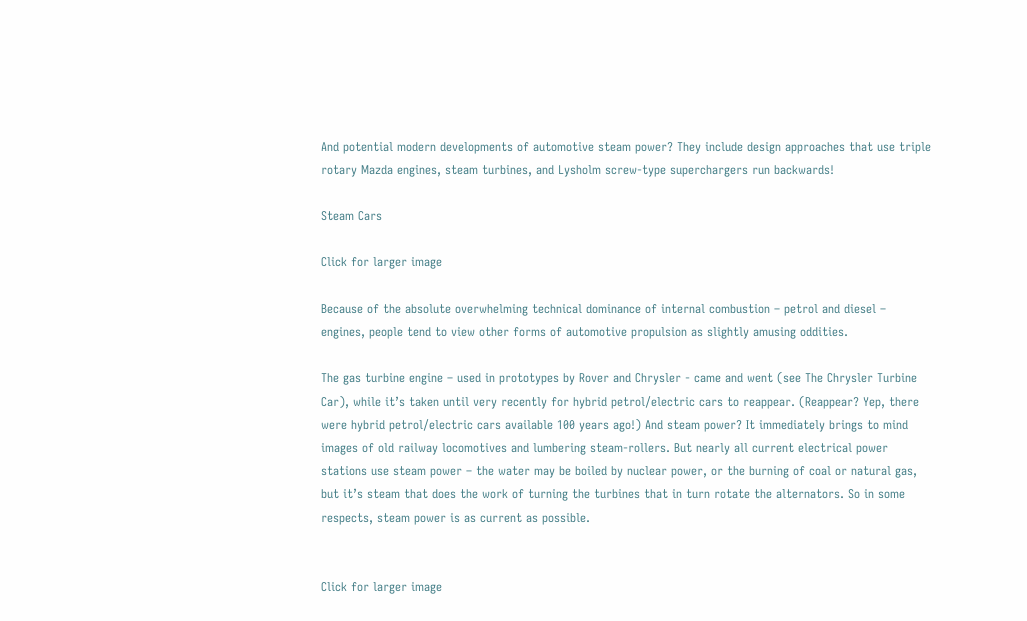And potential modern developments of automotive steam power? They include design approaches that use triple rotary Mazda engines, steam turbines, and Lysholm screw-type superchargers run backwards!

Steam Cars

Click for larger image

Because of the absolute overwhelming technical dominance of internal combustion – petrol and diesel – engines, people tend to view other forms of automotive propulsion as slightly amusing oddities.

The gas turbine engine – used in prototypes by Rover and Chrysler - came and went (see The Chrysler Turbine Car), while it’s taken until very recently for hybrid petrol/electric cars to reappear. (Reappear? Yep, there were hybrid petrol/electric cars available 100 years ago!) And steam power? It immediately brings to mind images of old railway locomotives and lumbering steam-rollers. But nearly all current electrical power stations use steam power – the water may be boiled by nuclear power, or the burning of coal or natural gas, but it’s steam that does the work of turning the turbines that in turn rotate the alternators. So in some respects, steam power is as current as possible.


Click for larger image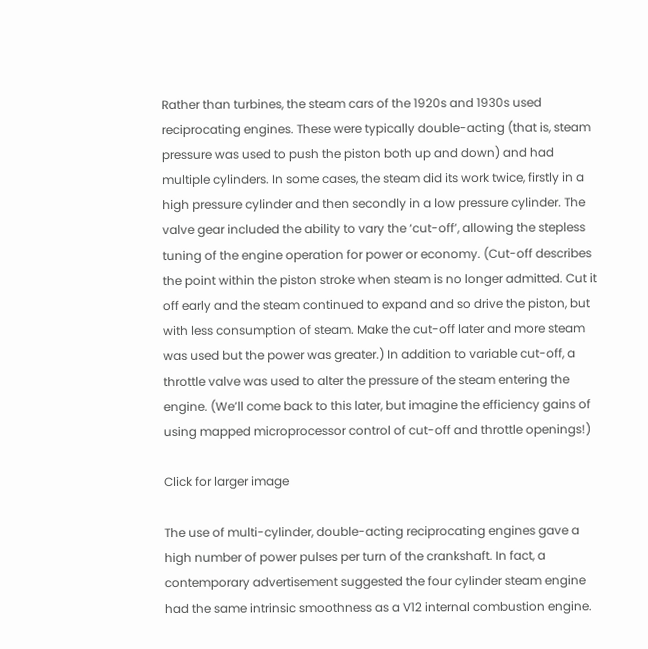Rather than turbines, the steam cars of the 1920s and 1930s used reciprocating engines. These were typically double-acting (that is, steam pressure was used to push the piston both up and down) and had multiple cylinders. In some cases, the steam did its work twice, firstly in a high pressure cylinder and then secondly in a low pressure cylinder. The valve gear included the ability to vary the ‘cut-off’, allowing the stepless tuning of the engine operation for power or economy. (Cut-off describes the point within the piston stroke when steam is no longer admitted. Cut it off early and the steam continued to expand and so drive the piston, but with less consumption of steam. Make the cut-off later and more steam was used but the power was greater.) In addition to variable cut-off, a throttle valve was used to alter the pressure of the steam entering the engine. (We’ll come back to this later, but imagine the efficiency gains of using mapped microprocessor control of cut-off and throttle openings!)

Click for larger image

The use of multi-cylinder, double-acting reciprocating engines gave a high number of power pulses per turn of the crankshaft. In fact, a contemporary advertisement suggested the four cylinder steam engine had the same intrinsic smoothness as a V12 internal combustion engine.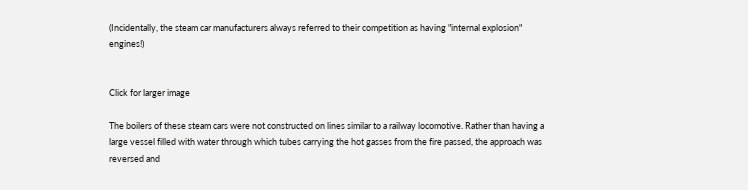(Incidentally, the steam car manufacturers always referred to their competition as having "internal explosion" engines!)


Click for larger image

The boilers of these steam cars were not constructed on lines similar to a railway locomotive. Rather than having a large vessel filled with water through which tubes carrying the hot gasses from the fire passed, the approach was reversed and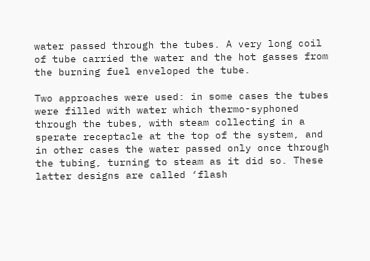water passed through the tubes. A very long coil of tube carried the water and the hot gasses from the burning fuel enveloped the tube.

Two approaches were used: in some cases the tubes were filled with water which thermo-syphoned through the tubes, with steam collecting in a sperate receptacle at the top of the system, and in other cases the water passed only once through the tubing, turning to steam as it did so. These latter designs are called ‘flash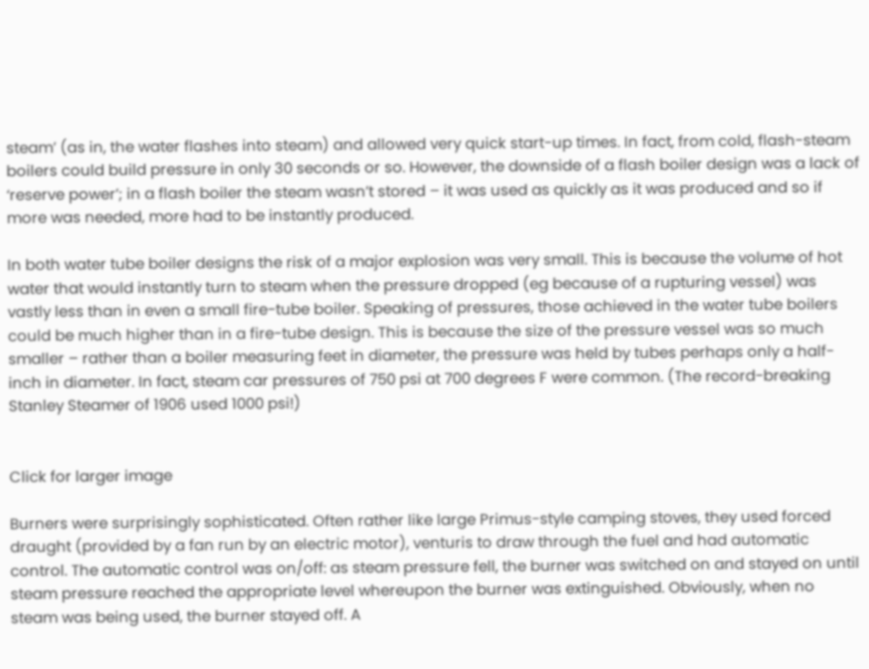steam’ (as in, the water flashes into steam) and allowed very quick start-up times. In fact, from cold, flash-steam boilers could build pressure in only 30 seconds or so. However, the downside of a flash boiler design was a lack of ‘reserve power’; in a flash boiler the steam wasn’t stored – it was used as quickly as it was produced and so if more was needed, more had to be instantly produced.

In both water tube boiler designs the risk of a major explosion was very small. This is because the volume of hot water that would instantly turn to steam when the pressure dropped (eg because of a rupturing vessel) was vastly less than in even a small fire-tube boiler. Speaking of pressures, those achieved in the water tube boilers could be much higher than in a fire-tube design. This is because the size of the pressure vessel was so much smaller – rather than a boiler measuring feet in diameter, the pressure was held by tubes perhaps only a half-inch in diameter. In fact, steam car pressures of 750 psi at 700 degrees F were common. (The record-breaking Stanley Steamer of 1906 used 1000 psi!)


Click for larger image

Burners were surprisingly sophisticated. Often rather like large Primus-style camping stoves, they used forced draught (provided by a fan run by an electric motor), venturis to draw through the fuel and had automatic control. The automatic control was on/off: as steam pressure fell, the burner was switched on and stayed on until steam pressure reached the appropriate level whereupon the burner was extinguished. Obviously, when no steam was being used, the burner stayed off. A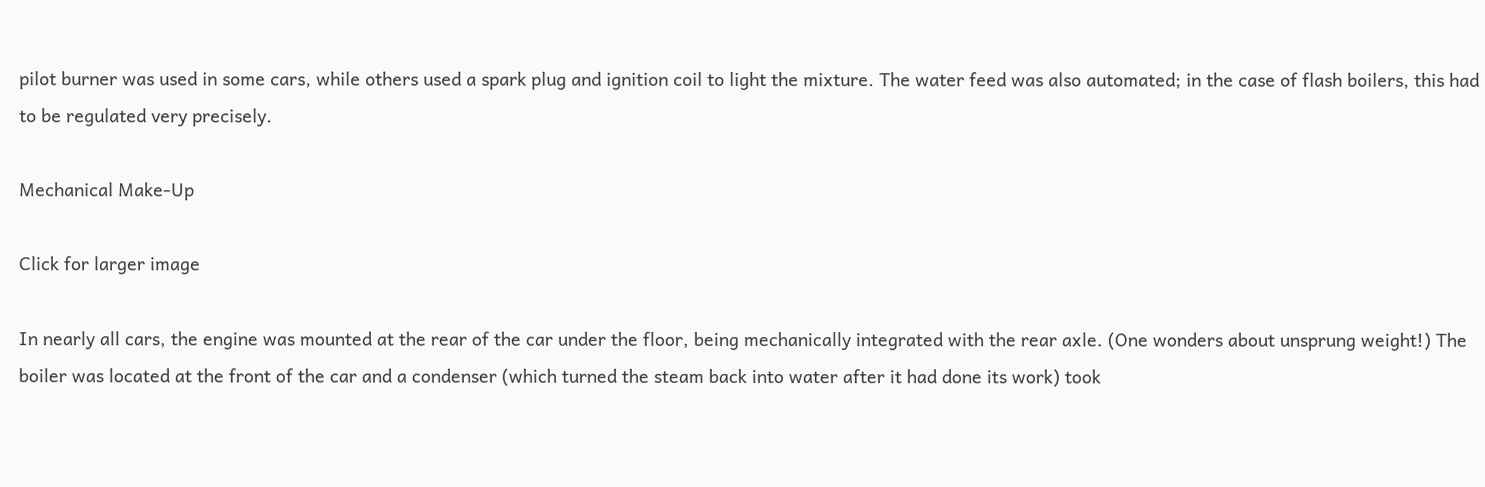pilot burner was used in some cars, while others used a spark plug and ignition coil to light the mixture. The water feed was also automated; in the case of flash boilers, this had to be regulated very precisely.

Mechanical Make-Up

Click for larger image

In nearly all cars, the engine was mounted at the rear of the car under the floor, being mechanically integrated with the rear axle. (One wonders about unsprung weight!) The boiler was located at the front of the car and a condenser (which turned the steam back into water after it had done its work) took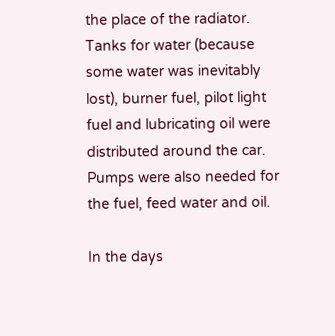the place of the radiator. Tanks for water (because some water was inevitably lost), burner fuel, pilot light fuel and lubricating oil were distributed around the car. Pumps were also needed for the fuel, feed water and oil.

In the days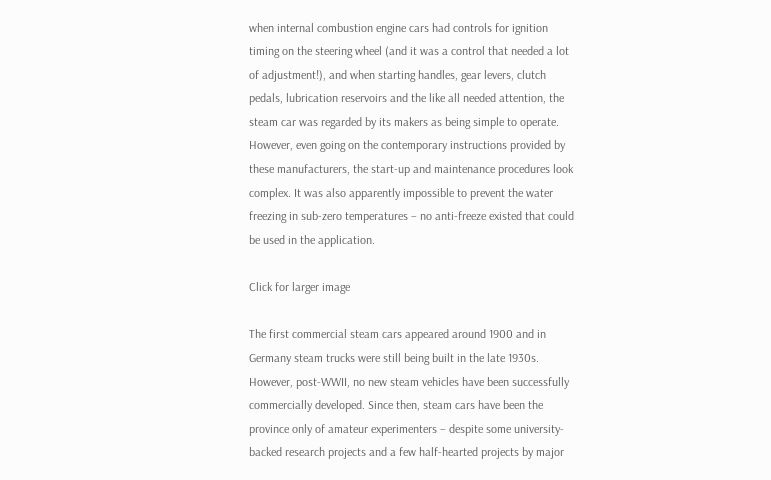when internal combustion engine cars had controls for ignition timing on the steering wheel (and it was a control that needed a lot of adjustment!), and when starting handles, gear levers, clutch pedals, lubrication reservoirs and the like all needed attention, the steam car was regarded by its makers as being simple to operate. However, even going on the contemporary instructions provided by these manufacturers, the start-up and maintenance procedures look complex. It was also apparently impossible to prevent the water freezing in sub-zero temperatures – no anti-freeze existed that could be used in the application.

Click for larger image

The first commercial steam cars appeared around 1900 and in Germany steam trucks were still being built in the late 1930s. However, post-WWII, no new steam vehicles have been successfully commercially developed. Since then, steam cars have been the province only of amateur experimenters – despite some university-backed research projects and a few half-hearted projects by major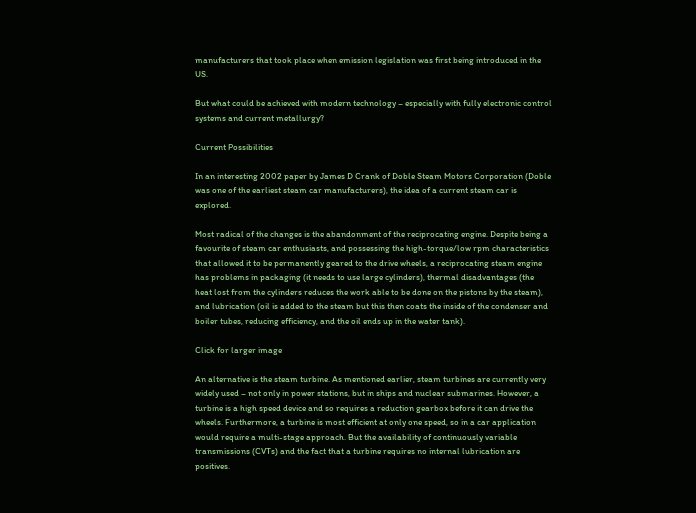manufacturers that took place when emission legislation was first being introduced in the US.

But what could be achieved with modern technology – especially with fully electronic control systems and current metallurgy?

Current Possibilities

In an interesting 2002 paper by James D Crank of Doble Steam Motors Corporation (Doble was one of the earliest steam car manufacturers), the idea of a current steam car is explored.

Most radical of the changes is the abandonment of the reciprocating engine. Despite being a favourite of steam car enthusiasts, and possessing the high-torque/low rpm characteristics that allowed it to be permanently geared to the drive wheels, a reciprocating steam engine has problems in packaging (it needs to use large cylinders), thermal disadvantages (the heat lost from the cylinders reduces the work able to be done on the pistons by the steam), and lubrication (oil is added to the steam but this then coats the inside of the condenser and boiler tubes, reducing efficiency, and the oil ends up in the water tank).

Click for larger image

An alternative is the steam turbine. As mentioned earlier, steam turbines are currently very widely used – not only in power stations, but in ships and nuclear submarines. However, a turbine is a high speed device and so requires a reduction gearbox before it can drive the wheels. Furthermore, a turbine is most efficient at only one speed, so in a car application would require a multi-stage approach. But the availability of continuously variable transmissions (CVTs) and the fact that a turbine requires no internal lubrication are positives.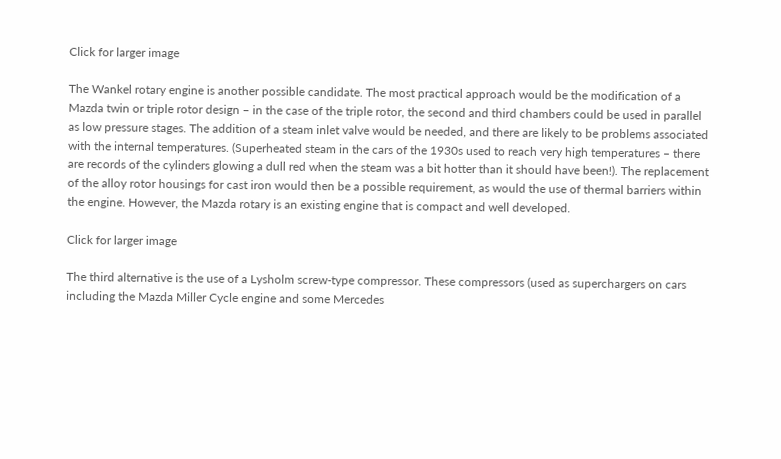Click for larger image

The Wankel rotary engine is another possible candidate. The most practical approach would be the modification of a Mazda twin or triple rotor design – in the case of the triple rotor, the second and third chambers could be used in parallel as low pressure stages. The addition of a steam inlet valve would be needed, and there are likely to be problems associated with the internal temperatures. (Superheated steam in the cars of the 1930s used to reach very high temperatures – there are records of the cylinders glowing a dull red when the steam was a bit hotter than it should have been!). The replacement of the alloy rotor housings for cast iron would then be a possible requirement, as would the use of thermal barriers within the engine. However, the Mazda rotary is an existing engine that is compact and well developed.

Click for larger image

The third alternative is the use of a Lysholm screw-type compressor. These compressors (used as superchargers on cars including the Mazda Miller Cycle engine and some Mercedes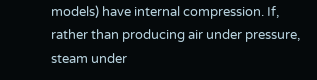models) have internal compression. If, rather than producing air under pressure, steam under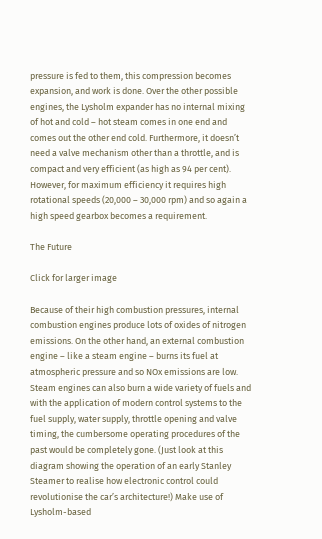pressure is fed to them, this compression becomes expansion, and work is done. Over the other possible engines, the Lysholm expander has no internal mixing of hot and cold – hot steam comes in one end and comes out the other end cold. Furthermore, it doesn’t need a valve mechanism other than a throttle, and is compact and very efficient (as high as 94 per cent). However, for maximum efficiency it requires high rotational speeds (20,000 – 30,000 rpm) and so again a high speed gearbox becomes a requirement.

The Future

Click for larger image

Because of their high combustion pressures, internal combustion engines produce lots of oxides of nitrogen emissions. On the other hand, an external combustion engine – like a steam engine – burns its fuel at atmospheric pressure and so NOx emissions are low. Steam engines can also burn a wide variety of fuels and with the application of modern control systems to the fuel supply, water supply, throttle opening and valve timing, the cumbersome operating procedures of the past would be completely gone. (Just look at this diagram showing the operation of an early Stanley Steamer to realise how electronic control could revolutionise the car’s architecture!) Make use of Lysholm-based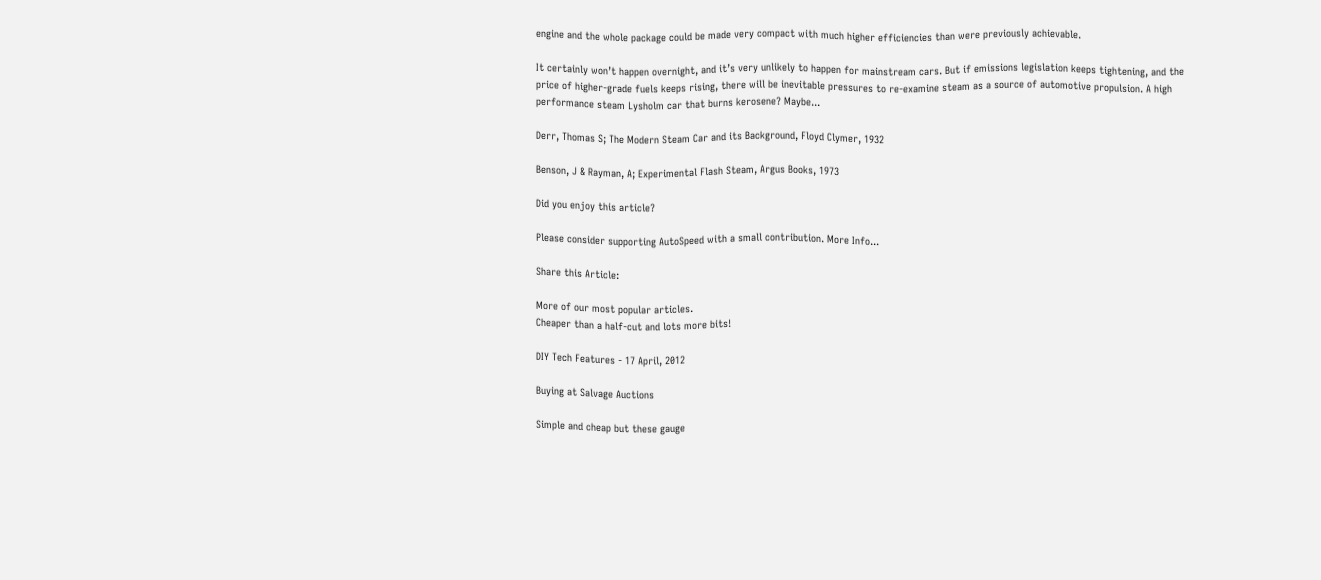engine and the whole package could be made very compact with much higher efficiencies than were previously achievable.

It certainly won’t happen overnight, and it’s very unlikely to happen for mainstream cars. But if emissions legislation keeps tightening, and the price of higher-grade fuels keeps rising, there will be inevitable pressures to re-examine steam as a source of automotive propulsion. A high performance steam Lysholm car that burns kerosene? Maybe...

Derr, Thomas S; The Modern Steam Car and its Background, Floyd Clymer, 1932

Benson, J & Rayman, A; Experimental Flash Steam, Argus Books, 1973

Did you enjoy this article?

Please consider supporting AutoSpeed with a small contribution. More Info...

Share this Article:

More of our most popular articles.
Cheaper than a half-cut and lots more bits!

DIY Tech Features - 17 April, 2012

Buying at Salvage Auctions

Simple and cheap but these gauge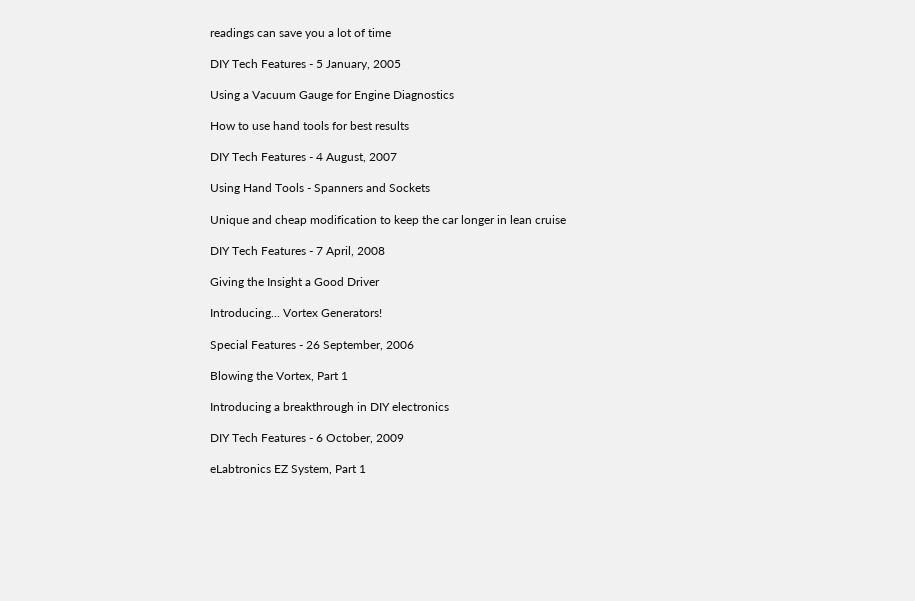readings can save you a lot of time

DIY Tech Features - 5 January, 2005

Using a Vacuum Gauge for Engine Diagnostics

How to use hand tools for best results

DIY Tech Features - 4 August, 2007

Using Hand Tools - Spanners and Sockets

Unique and cheap modification to keep the car longer in lean cruise

DIY Tech Features - 7 April, 2008

Giving the Insight a Good Driver

Introducing... Vortex Generators!

Special Features - 26 September, 2006

Blowing the Vortex, Part 1

Introducing a breakthrough in DIY electronics

DIY Tech Features - 6 October, 2009

eLabtronics EZ System, Part 1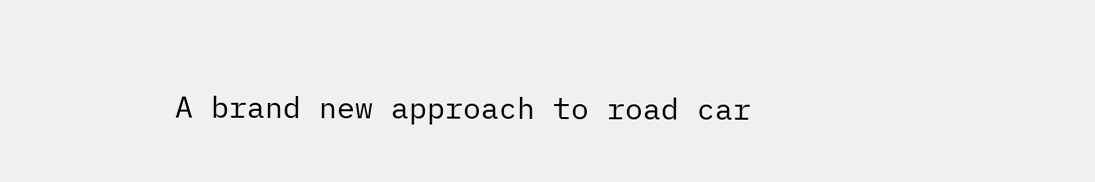A brand new approach to road car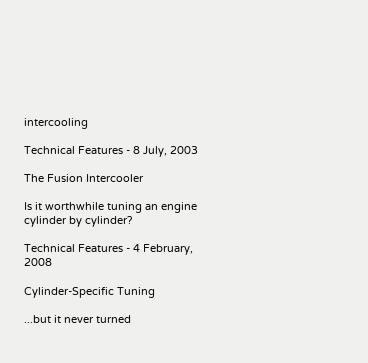intercooling

Technical Features - 8 July, 2003

The Fusion Intercooler

Is it worthwhile tuning an engine cylinder by cylinder?

Technical Features - 4 February, 2008

Cylinder-Specific Tuning

...but it never turned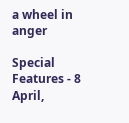a wheel in anger

Special Features - 8 April,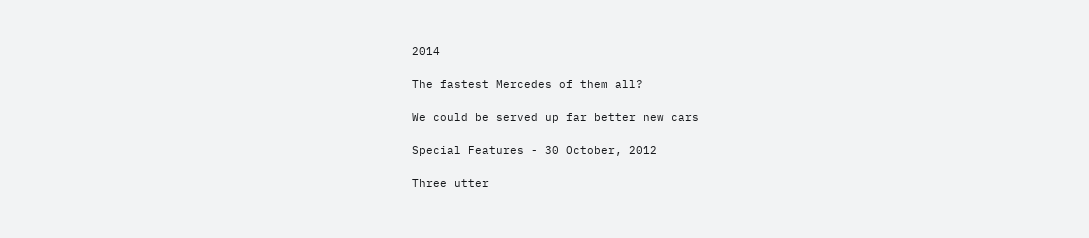2014

The fastest Mercedes of them all?

We could be served up far better new cars

Special Features - 30 October, 2012

Three utter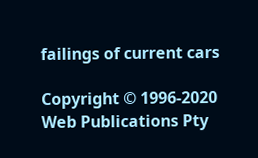failings of current cars

Copyright © 1996-2020 Web Publications Pty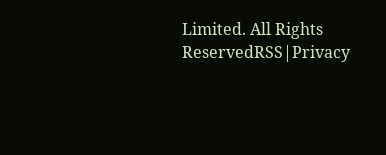Limited. All Rights ReservedRSS|Privacy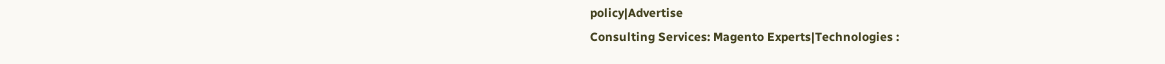policy|Advertise
Consulting Services: Magento Experts|Technologies :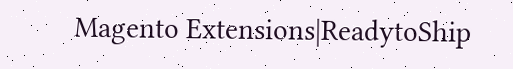Magento Extensions|ReadytoShip